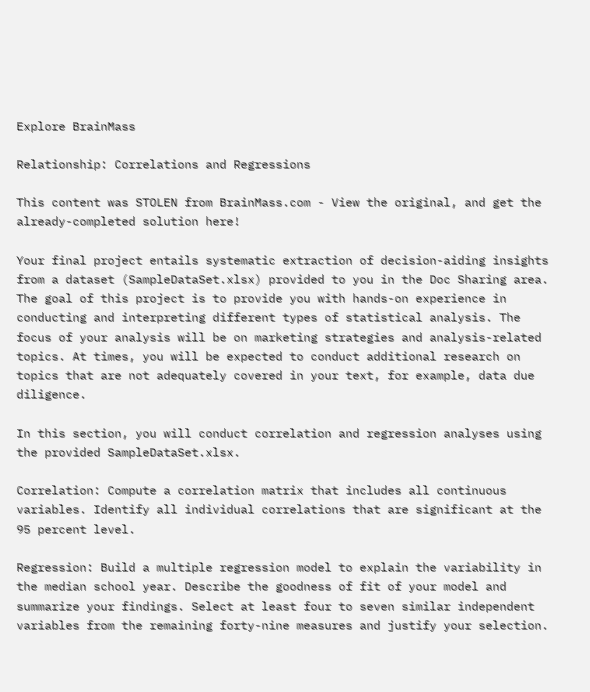Explore BrainMass

Relationship: Correlations and Regressions

This content was STOLEN from BrainMass.com - View the original, and get the already-completed solution here!

Your final project entails systematic extraction of decision-aiding insights from a dataset (SampleDataSet.xlsx) provided to you in the Doc Sharing area. The goal of this project is to provide you with hands-on experience in conducting and interpreting different types of statistical analysis. The focus of your analysis will be on marketing strategies and analysis-related topics. At times, you will be expected to conduct additional research on topics that are not adequately covered in your text, for example, data due diligence.

In this section, you will conduct correlation and regression analyses using the provided SampleDataSet.xlsx.

Correlation: Compute a correlation matrix that includes all continuous variables. Identify all individual correlations that are significant at the 95 percent level.

Regression: Build a multiple regression model to explain the variability in the median school year. Describe the goodness of fit of your model and summarize your findings. Select at least four to seven similar independent variables from the remaining forty-nine measures and justify your selection.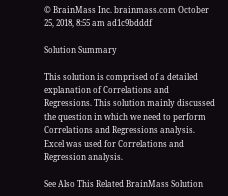© BrainMass Inc. brainmass.com October 25, 2018, 8:55 am ad1c9bdddf

Solution Summary

This solution is comprised of a detailed explanation of Correlations and Regressions. This solution mainly discussed the question in which we need to perform Correlations and Regressions analysis. Excel was used for Correlations and Regression analysis.

See Also This Related BrainMass Solution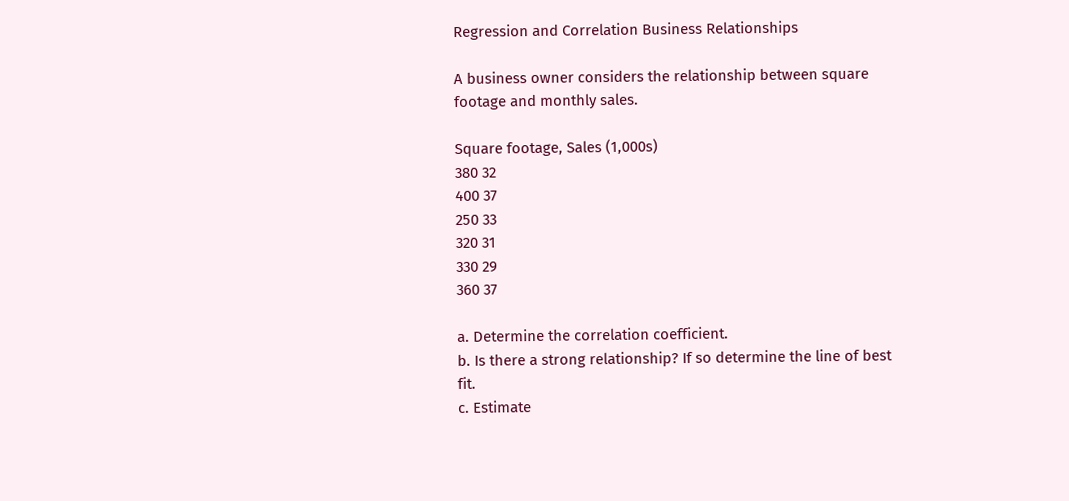Regression and Correlation Business Relationships

A business owner considers the relationship between square footage and monthly sales.

Square footage, Sales (1,000s)
380 32
400 37
250 33
320 31
330 29
360 37

a. Determine the correlation coefficient.
b. Is there a strong relationship? If so determine the line of best fit.
c. Estimate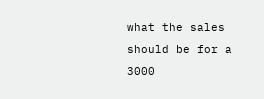what the sales should be for a 3000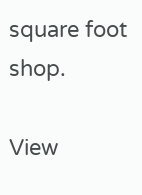square foot shop.

View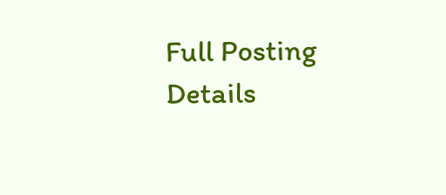Full Posting Details